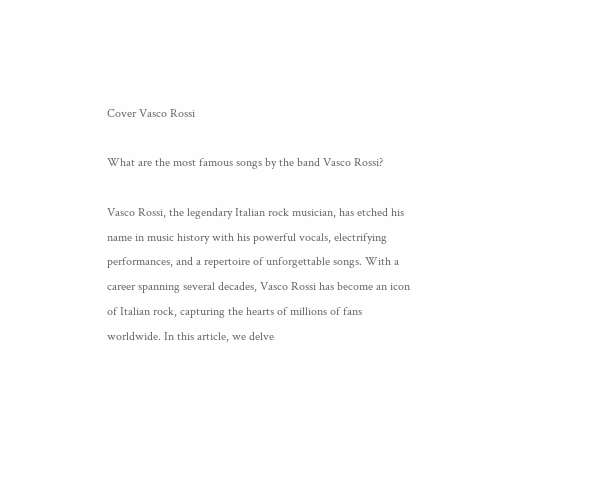Cover Vasco Rossi

What are the most famous songs by the band Vasco Rossi?

Vasco Rossi, the legendary Italian rock musician, has etched his name in music history with his powerful vocals, electrifying performances, and a repertoire of unforgettable songs. With a career spanning several decades, Vasco Rossi has become an icon of Italian rock, capturing the hearts of millions of fans worldwide. In this article, we delve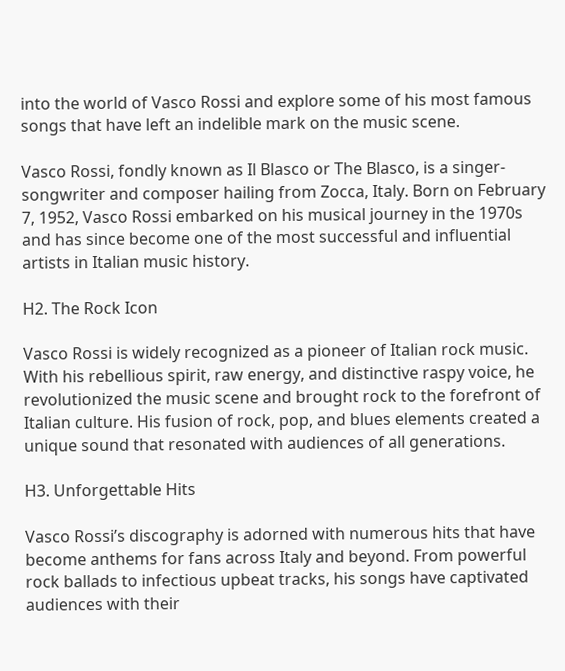into the world of Vasco Rossi and explore some of his most famous songs that have left an indelible mark on the music scene.

Vasco Rossi, fondly known as Il Blasco or The Blasco, is a singer-songwriter and composer hailing from Zocca, Italy. Born on February 7, 1952, Vasco Rossi embarked on his musical journey in the 1970s and has since become one of the most successful and influential artists in Italian music history.

H2. The Rock Icon

Vasco Rossi is widely recognized as a pioneer of Italian rock music. With his rebellious spirit, raw energy, and distinctive raspy voice, he revolutionized the music scene and brought rock to the forefront of Italian culture. His fusion of rock, pop, and blues elements created a unique sound that resonated with audiences of all generations.

H3. Unforgettable Hits

Vasco Rossi’s discography is adorned with numerous hits that have become anthems for fans across Italy and beyond. From powerful rock ballads to infectious upbeat tracks, his songs have captivated audiences with their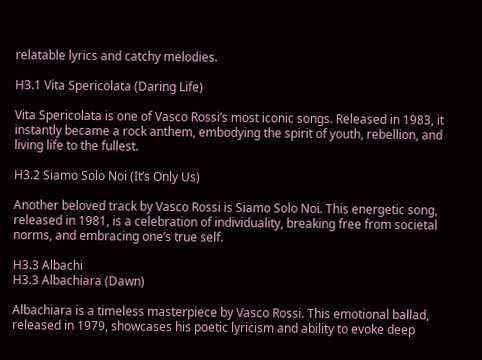relatable lyrics and catchy melodies.

H3.1 Vita Spericolata (Daring Life)

Vita Spericolata is one of Vasco Rossi’s most iconic songs. Released in 1983, it instantly became a rock anthem, embodying the spirit of youth, rebellion, and living life to the fullest.

H3.2 Siamo Solo Noi (It’s Only Us)

Another beloved track by Vasco Rossi is Siamo Solo Noi. This energetic song, released in 1981, is a celebration of individuality, breaking free from societal norms, and embracing one’s true self.

H3.3 Albachi
H3.3 Albachiara (Dawn)

Albachiara is a timeless masterpiece by Vasco Rossi. This emotional ballad, released in 1979, showcases his poetic lyricism and ability to evoke deep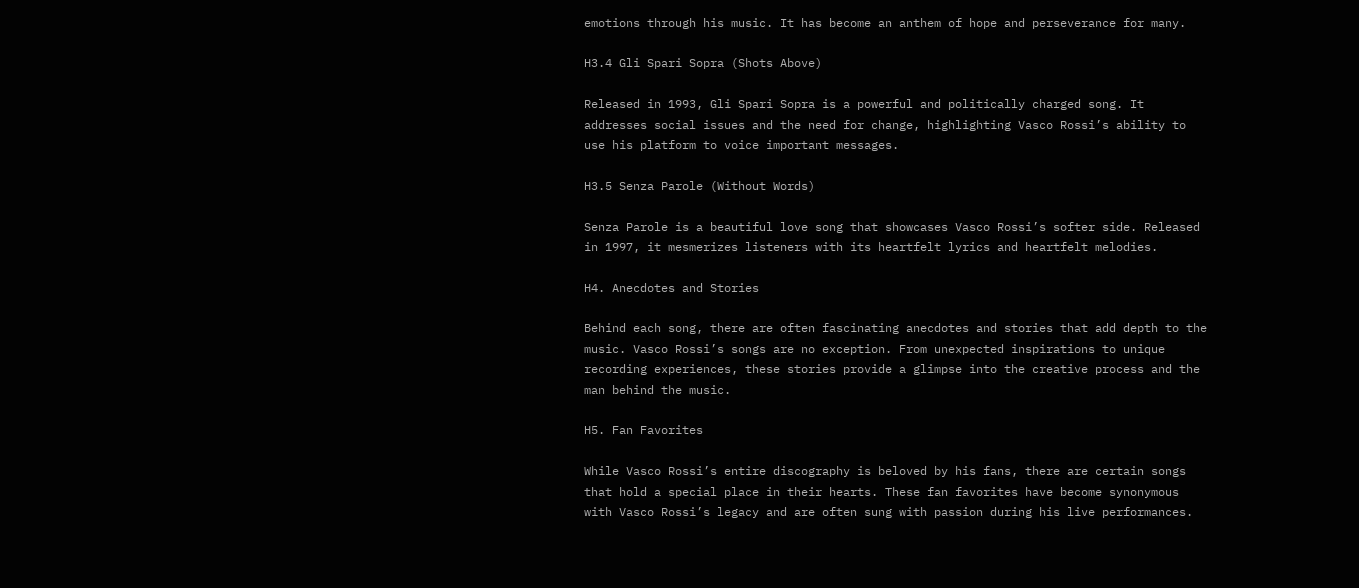emotions through his music. It has become an anthem of hope and perseverance for many.

H3.4 Gli Spari Sopra (Shots Above)

Released in 1993, Gli Spari Sopra is a powerful and politically charged song. It addresses social issues and the need for change, highlighting Vasco Rossi’s ability to use his platform to voice important messages.

H3.5 Senza Parole (Without Words)

Senza Parole is a beautiful love song that showcases Vasco Rossi’s softer side. Released in 1997, it mesmerizes listeners with its heartfelt lyrics and heartfelt melodies.

H4. Anecdotes and Stories

Behind each song, there are often fascinating anecdotes and stories that add depth to the music. Vasco Rossi’s songs are no exception. From unexpected inspirations to unique recording experiences, these stories provide a glimpse into the creative process and the man behind the music.

H5. Fan Favorites

While Vasco Rossi’s entire discography is beloved by his fans, there are certain songs that hold a special place in their hearts. These fan favorites have become synonymous with Vasco Rossi’s legacy and are often sung with passion during his live performances.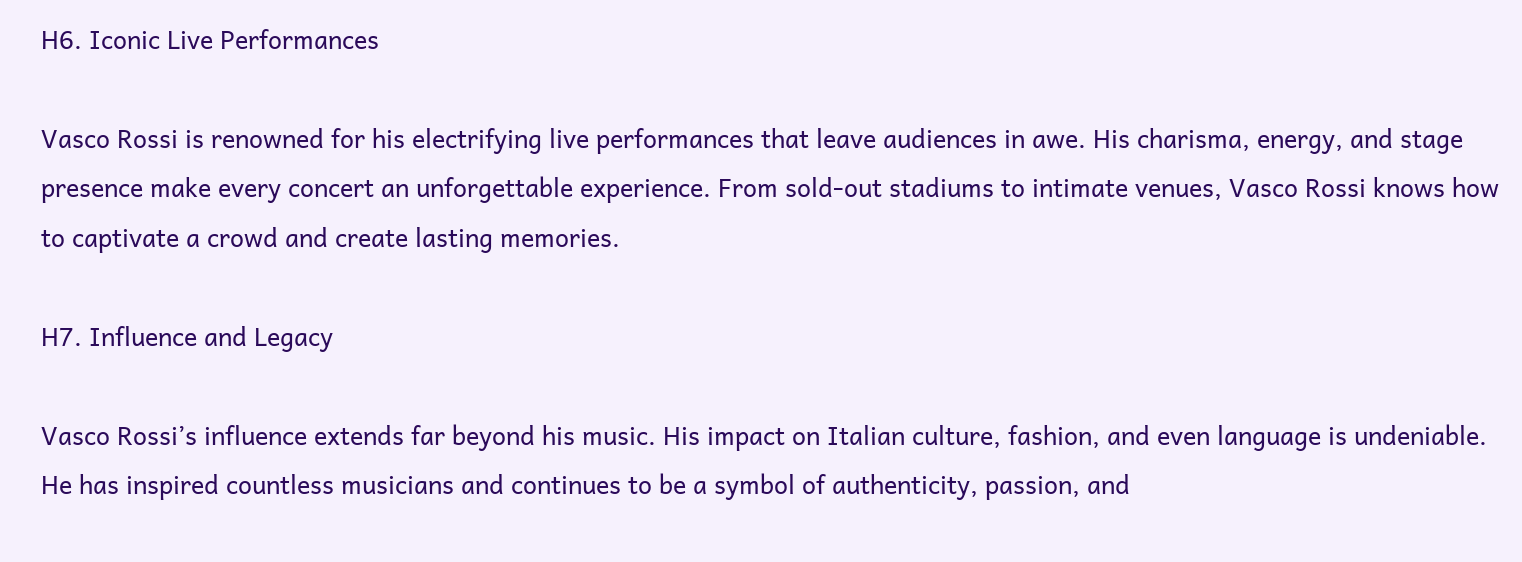H6. Iconic Live Performances

Vasco Rossi is renowned for his electrifying live performances that leave audiences in awe. His charisma, energy, and stage presence make every concert an unforgettable experience. From sold-out stadiums to intimate venues, Vasco Rossi knows how to captivate a crowd and create lasting memories.

H7. Influence and Legacy

Vasco Rossi’s influence extends far beyond his music. His impact on Italian culture, fashion, and even language is undeniable. He has inspired countless musicians and continues to be a symbol of authenticity, passion, and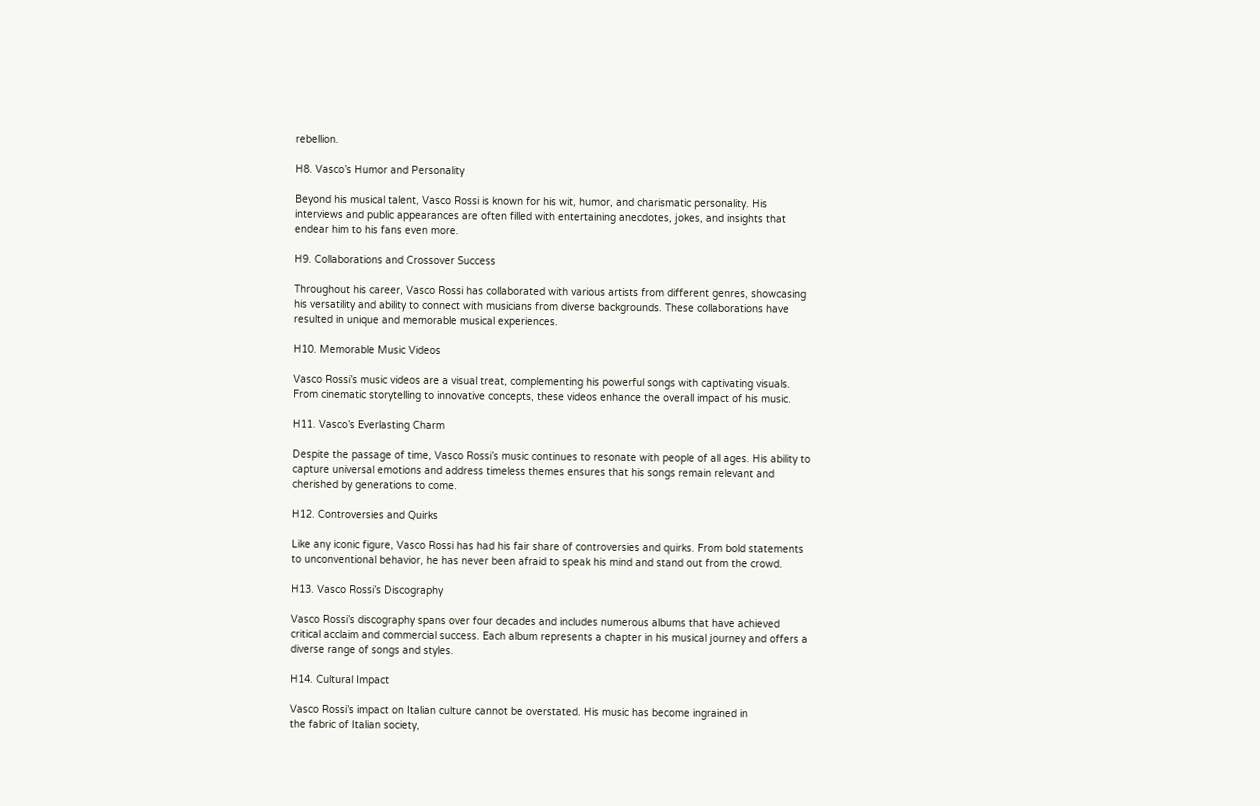rebellion.

H8. Vasco’s Humor and Personality

Beyond his musical talent, Vasco Rossi is known for his wit, humor, and charismatic personality. His interviews and public appearances are often filled with entertaining anecdotes, jokes, and insights that endear him to his fans even more.

H9. Collaborations and Crossover Success

Throughout his career, Vasco Rossi has collaborated with various artists from different genres, showcasing his versatility and ability to connect with musicians from diverse backgrounds. These collaborations have resulted in unique and memorable musical experiences.

H10. Memorable Music Videos

Vasco Rossi’s music videos are a visual treat, complementing his powerful songs with captivating visuals. From cinematic storytelling to innovative concepts, these videos enhance the overall impact of his music.

H11. Vasco’s Everlasting Charm

Despite the passage of time, Vasco Rossi’s music continues to resonate with people of all ages. His ability to capture universal emotions and address timeless themes ensures that his songs remain relevant and cherished by generations to come.

H12. Controversies and Quirks

Like any iconic figure, Vasco Rossi has had his fair share of controversies and quirks. From bold statements to unconventional behavior, he has never been afraid to speak his mind and stand out from the crowd.

H13. Vasco Rossi’s Discography

Vasco Rossi’s discography spans over four decades and includes numerous albums that have achieved critical acclaim and commercial success. Each album represents a chapter in his musical journey and offers a diverse range of songs and styles.

H14. Cultural Impact

Vasco Rossi’s impact on Italian culture cannot be overstated. His music has become ingrained in
the fabric of Italian society,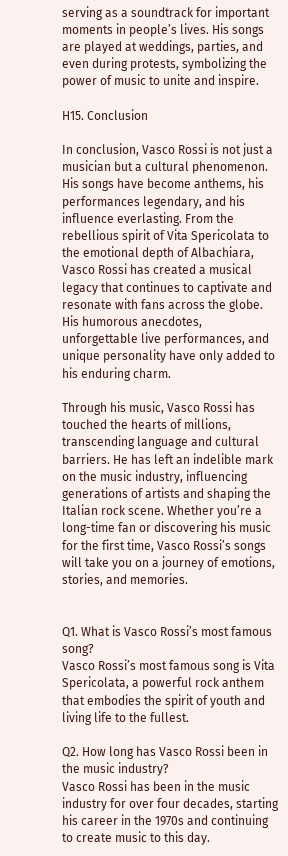serving as a soundtrack for important moments in people’s lives. His songs are played at weddings, parties, and even during protests, symbolizing the power of music to unite and inspire.

H15. Conclusion

In conclusion, Vasco Rossi is not just a musician but a cultural phenomenon. His songs have become anthems, his performances legendary, and his influence everlasting. From the rebellious spirit of Vita Spericolata to the emotional depth of Albachiara, Vasco Rossi has created a musical legacy that continues to captivate and resonate with fans across the globe. His humorous anecdotes, unforgettable live performances, and unique personality have only added to his enduring charm.

Through his music, Vasco Rossi has touched the hearts of millions, transcending language and cultural barriers. He has left an indelible mark on the music industry, influencing generations of artists and shaping the Italian rock scene. Whether you’re a long-time fan or discovering his music for the first time, Vasco Rossi’s songs will take you on a journey of emotions, stories, and memories.


Q1. What is Vasco Rossi’s most famous song?
Vasco Rossi’s most famous song is Vita Spericolata, a powerful rock anthem that embodies the spirit of youth and living life to the fullest.

Q2. How long has Vasco Rossi been in the music industry?
Vasco Rossi has been in the music industry for over four decades, starting his career in the 1970s and continuing to create music to this day.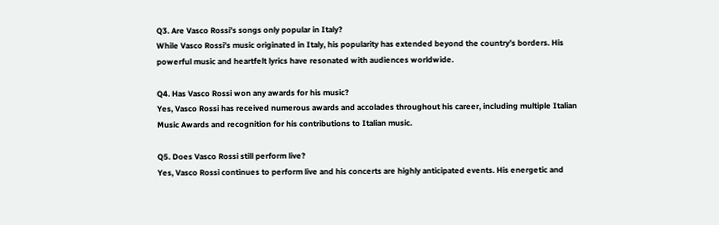Q3. Are Vasco Rossi’s songs only popular in Italy?
While Vasco Rossi’s music originated in Italy, his popularity has extended beyond the country’s borders. His powerful music and heartfelt lyrics have resonated with audiences worldwide.

Q4. Has Vasco Rossi won any awards for his music?
Yes, Vasco Rossi has received numerous awards and accolades throughout his career, including multiple Italian Music Awards and recognition for his contributions to Italian music.

Q5. Does Vasco Rossi still perform live?
Yes, Vasco Rossi continues to perform live and his concerts are highly anticipated events. His energetic and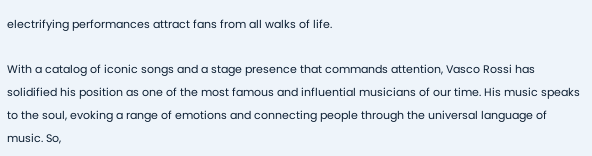electrifying performances attract fans from all walks of life.

With a catalog of iconic songs and a stage presence that commands attention, Vasco Rossi has solidified his position as one of the most famous and influential musicians of our time. His music speaks to the soul, evoking a range of emotions and connecting people through the universal language of music. So,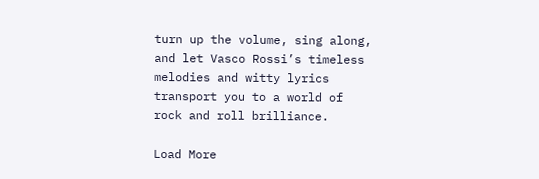turn up the volume, sing along, and let Vasco Rossi’s timeless melodies and witty lyrics transport you to a world of rock and roll brilliance.

Load More